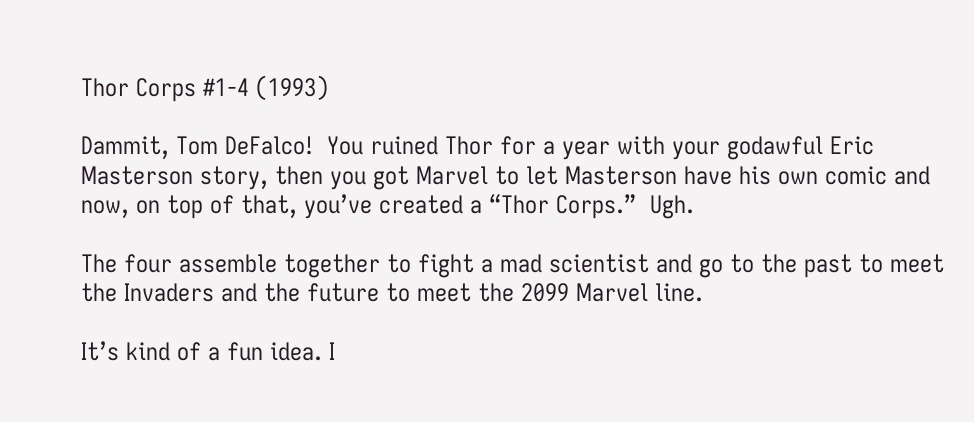Thor Corps #1-4 (1993)

Dammit, Tom DeFalco!  You ruined Thor for a year with your godawful Eric Masterson story, then you got Marvel to let Masterson have his own comic and now, on top of that, you’ve created a “Thor Corps.”  Ugh.

The four assemble together to fight a mad scientist and go to the past to meet the Invaders and the future to meet the 2099 Marvel line.

It’s kind of a fun idea. I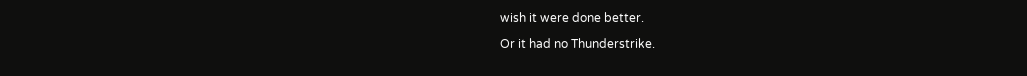wish it were done better.

Or it had no Thunderstrike.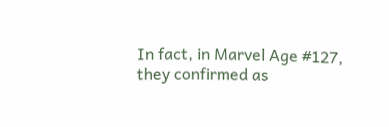In fact, in Marvel Age #127, they confirmed as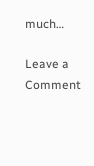much…

Leave a Comment